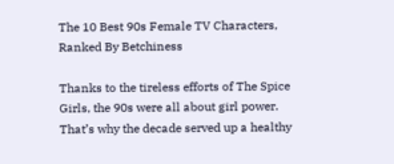The 10 Best 90s Female TV Characters, Ranked By Betchiness

Thanks to the tireless efforts of The Spice Girls, the 90s were all about girl power. That’s why the decade served up a healthy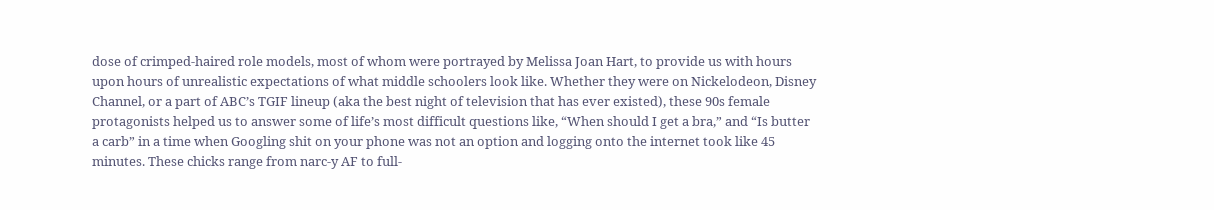dose of crimped-haired role models, most of whom were portrayed by Melissa Joan Hart, to provide us with hours upon hours of unrealistic expectations of what middle schoolers look like. Whether they were on Nickelodeon, Disney Channel, or a part of ABC’s TGIF lineup (aka the best night of television that has ever existed), these 90s female protagonists helped us to answer some of life’s most difficult questions like, “When should I get a bra,” and “Is butter a carb” in a time when Googling shit on your phone was not an option and logging onto the internet took like 45 minutes. These chicks range from narc-y AF to full-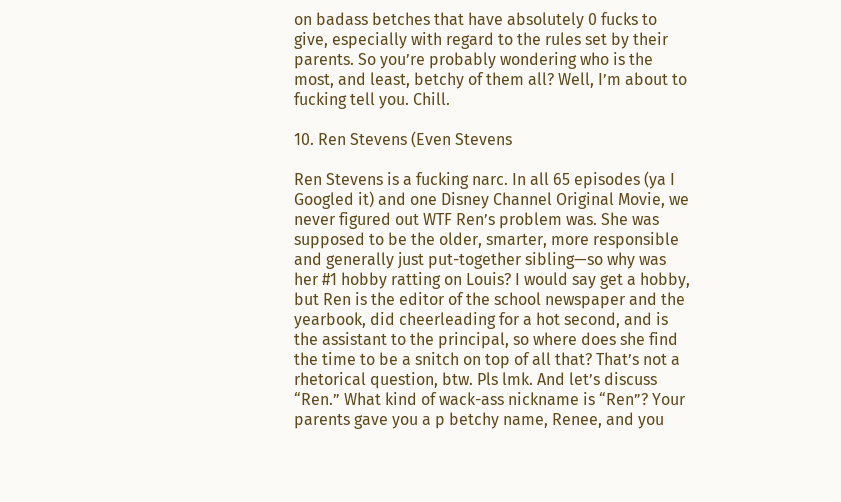on badass betches that have absolutely 0 fucks to give, especially with regard to the rules set by their parents. So you’re probably wondering who is the most, and least, betchy of them all? Well, I’m about to fucking tell you. Chill.

10. Ren Stevens (Even Stevens

Ren Stevens is a fucking narc. In all 65 episodes (ya I Googled it) and one Disney Channel Original Movie, we never figured out WTF Ren’s problem was. She was supposed to be the older, smarter, more responsible and generally just put-together sibling—so why was her #1 hobby ratting on Louis? I would say get a hobby, but Ren is the editor of the school newspaper and the yearbook, did cheerleading for a hot second, and is the assistant to the principal, so where does she find the time to be a snitch on top of all that? That’s not a rhetorical question, btw. Pls lmk. And let’s discuss “Ren.” What kind of wack-ass nickname is “Ren”? Your parents gave you a p betchy name, Renee, and you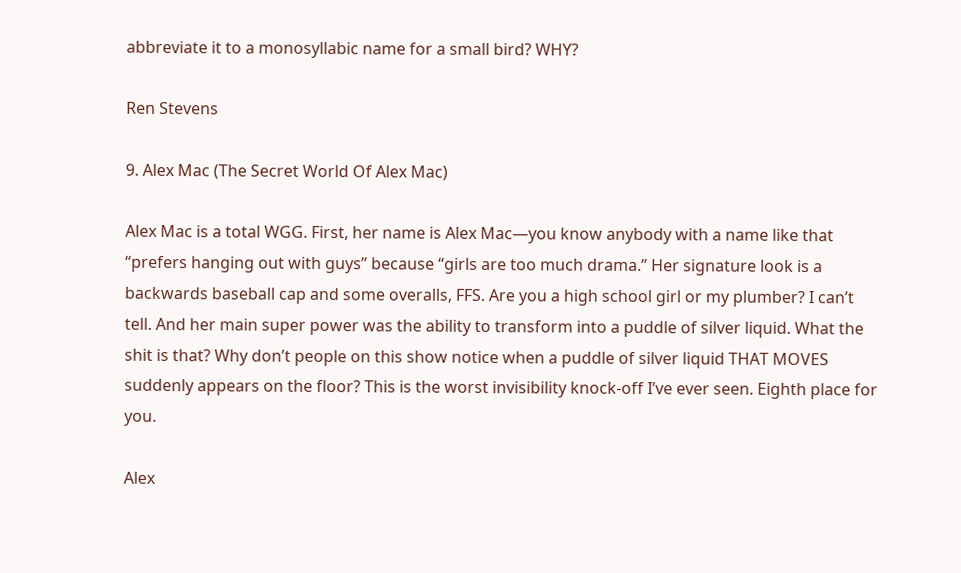abbreviate it to a monosyllabic name for a small bird? WHY?

Ren Stevens

9. Alex Mac (The Secret World Of Alex Mac)

Alex Mac is a total WGG. First, her name is Alex Mac—you know anybody with a name like that “prefers hanging out with guys” because “girls are too much drama.” Her signature look is a backwards baseball cap and some overalls, FFS. Are you a high school girl or my plumber? I can’t tell. And her main super power was the ability to transform into a puddle of silver liquid. What the shit is that? Why don’t people on this show notice when a puddle of silver liquid THAT MOVES suddenly appears on the floor? This is the worst invisibility knock-off I’ve ever seen. Eighth place for you.

Alex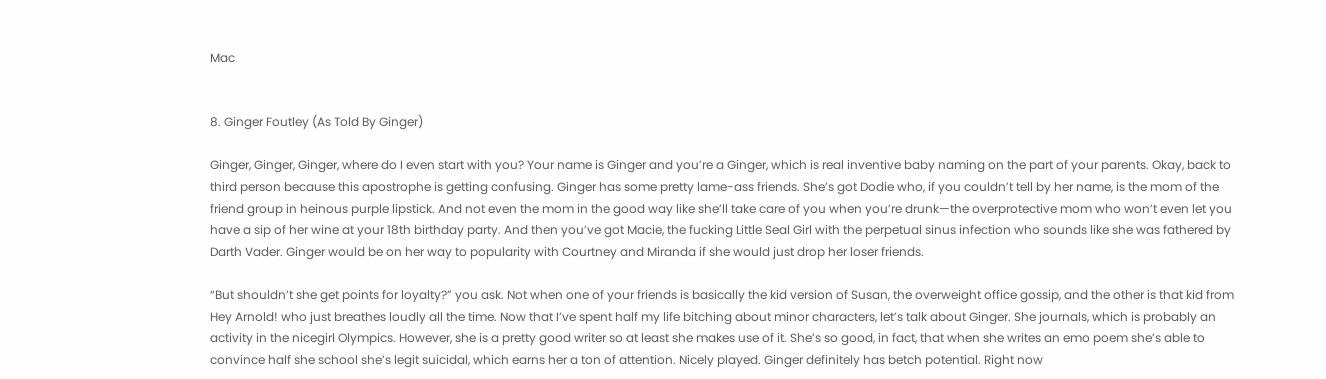Mac


8. Ginger Foutley (As Told By Ginger)

Ginger, Ginger, Ginger, where do I even start with you? Your name is Ginger and you’re a Ginger, which is real inventive baby naming on the part of your parents. Okay, back to third person because this apostrophe is getting confusing. Ginger has some pretty lame-ass friends. She’s got Dodie who, if you couldn’t tell by her name, is the mom of the friend group in heinous purple lipstick. And not even the mom in the good way like she’ll take care of you when you’re drunk—the overprotective mom who won’t even let you have a sip of her wine at your 18th birthday party. And then you’ve got Macie, the fucking Little Seal Girl with the perpetual sinus infection who sounds like she was fathered by Darth Vader. Ginger would be on her way to popularity with Courtney and Miranda if she would just drop her loser friends.

“But shouldn’t she get points for loyalty?” you ask. Not when one of your friends is basically the kid version of Susan, the overweight office gossip, and the other is that kid from Hey Arnold! who just breathes loudly all the time. Now that I’ve spent half my life bitching about minor characters, let’s talk about Ginger. She journals, which is probably an activity in the nicegirl Olympics. However, she is a pretty good writer so at least she makes use of it. She’s so good, in fact, that when she writes an emo poem she’s able to convince half she school she’s legit suicidal, which earns her a ton of attention. Nicely played. Ginger definitely has betch potential. Right now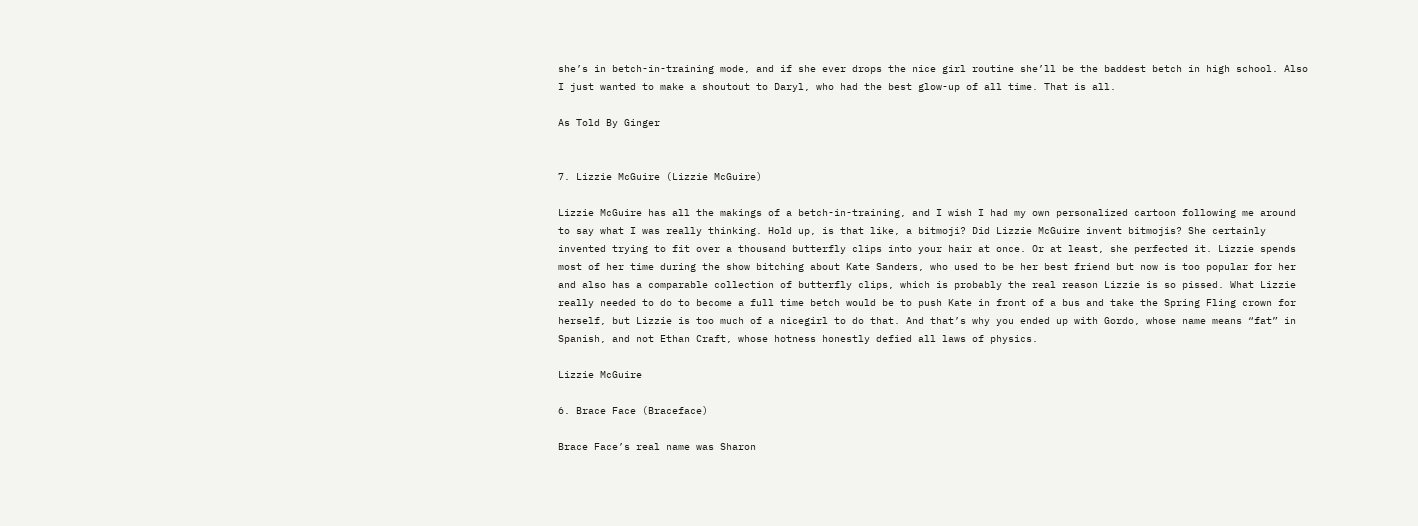she’s in betch-in-training mode, and if she ever drops the nice girl routine she’ll be the baddest betch in high school. Also I just wanted to make a shoutout to Daryl, who had the best glow-up of all time. That is all.

As Told By Ginger


7. Lizzie McGuire (Lizzie McGuire)

Lizzie McGuire has all the makings of a betch-in-training, and I wish I had my own personalized cartoon following me around to say what I was really thinking. Hold up, is that like, a bitmoji? Did Lizzie McGuire invent bitmojis? She certainly invented trying to fit over a thousand butterfly clips into your hair at once. Or at least, she perfected it. Lizzie spends most of her time during the show bitching about Kate Sanders, who used to be her best friend but now is too popular for her and also has a comparable collection of butterfly clips, which is probably the real reason Lizzie is so pissed. What Lizzie really needed to do to become a full time betch would be to push Kate in front of a bus and take the Spring Fling crown for herself, but Lizzie is too much of a nicegirl to do that. And that’s why you ended up with Gordo, whose name means “fat” in Spanish, and not Ethan Craft, whose hotness honestly defied all laws of physics.

Lizzie McGuire

6. Brace Face (Braceface)

Brace Face’s real name was Sharon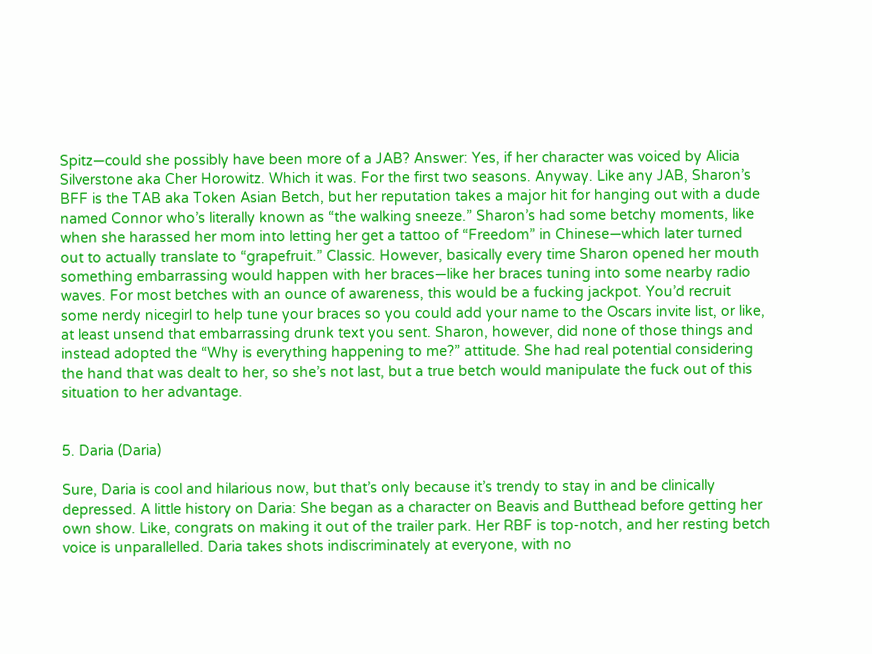Spitz—could she possibly have been more of a JAB? Answer: Yes, if her character was voiced by Alicia Silverstone aka Cher Horowitz. Which it was. For the first two seasons. Anyway. Like any JAB, Sharon’s BFF is the TAB aka Token Asian Betch, but her reputation takes a major hit for hanging out with a dude named Connor who’s literally known as “the walking sneeze.” Sharon’s had some betchy moments, like when she harassed her mom into letting her get a tattoo of “Freedom” in Chinese—which later turned out to actually translate to “grapefruit.” Classic. However, basically every time Sharon opened her mouth something embarrassing would happen with her braces—like her braces tuning into some nearby radio waves. For most betches with an ounce of awareness, this would be a fucking jackpot. You’d recruit some nerdy nicegirl to help tune your braces so you could add your name to the Oscars invite list, or like, at least unsend that embarrassing drunk text you sent. Sharon, however, did none of those things and instead adopted the “Why is everything happening to me?” attitude. She had real potential considering the hand that was dealt to her, so she’s not last, but a true betch would manipulate the fuck out of this situation to her advantage.


5. Daria (Daria)

Sure, Daria is cool and hilarious now, but that’s only because it’s trendy to stay in and be clinically depressed. A little history on Daria: She began as a character on Beavis and Butthead before getting her own show. Like, congrats on making it out of the trailer park. Her RBF is top-notch, and her resting betch voice is unparallelled. Daria takes shots indiscriminately at everyone, with no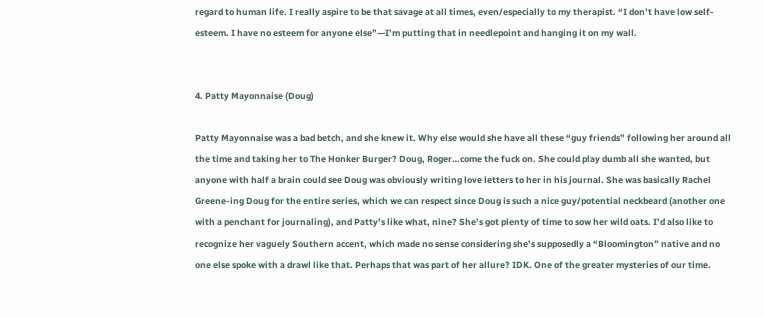regard to human life. I really aspire to be that savage at all times, even/especially to my therapist. “I don’t have low self-esteem. I have no esteem for anyone else”—I’m putting that in needlepoint and hanging it on my wall.


4. Patty Mayonnaise (Doug)

Patty Mayonnaise was a bad betch, and she knew it. Why else would she have all these “guy friends” following her around all the time and taking her to The Honker Burger? Doug, Roger…come the fuck on. She could play dumb all she wanted, but anyone with half a brain could see Doug was obviously writing love letters to her in his journal. She was basically Rachel Greene-ing Doug for the entire series, which we can respect since Doug is such a nice guy/potential neckbeard (another one with a penchant for journaling), and Patty’s like what, nine? She’s got plenty of time to sow her wild oats. I’d also like to recognize her vaguely Southern accent, which made no sense considering she’s supposedly a “Bloomington” native and no one else spoke with a drawl like that. Perhaps that was part of her allure? IDK. One of the greater mysteries of our time.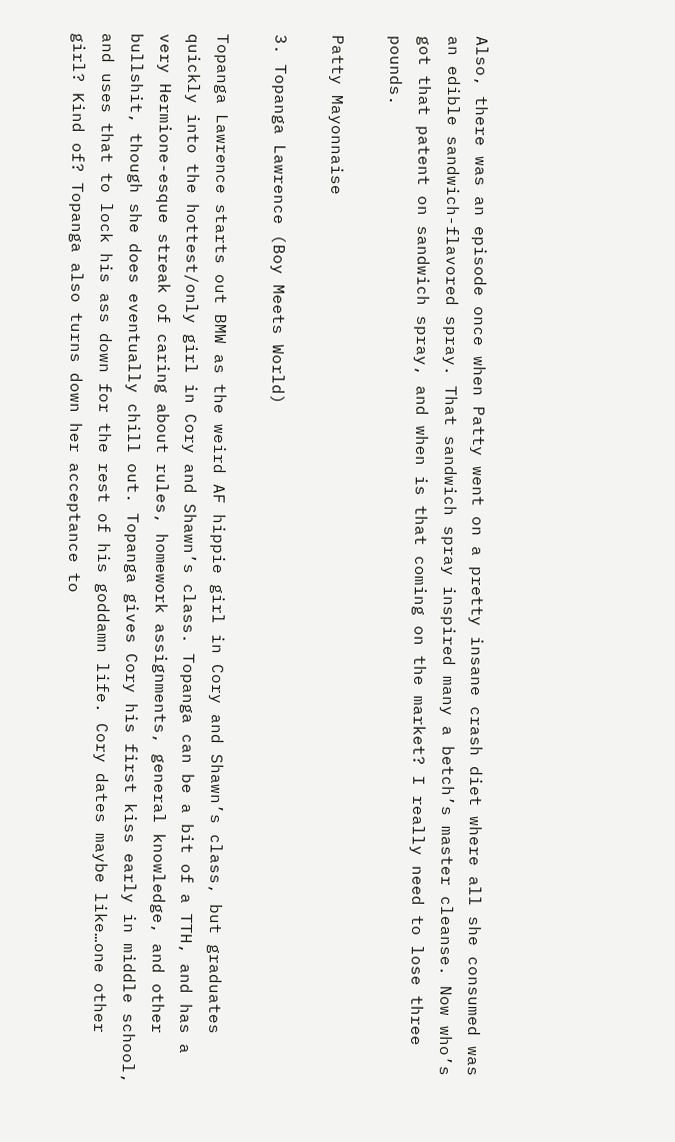Also, there was an episode once when Patty went on a pretty insane crash diet where all she consumed was an edible sandwich-flavored spray. That sandwich spray inspired many a betch’s master cleanse. Now who’s got that patent on sandwich spray, and when is that coming on the market? I really need to lose three pounds.

Patty Mayonnaise

3. Topanga Lawrence (Boy Meets World)

Topanga Lawrence starts out BMW as the weird AF hippie girl in Cory and Shawn’s class, but graduates quickly into the hottest/only girl in Cory and Shawn’s class. Topanga can be a bit of a TTH, and has a very Hermione-esque streak of caring about rules, homework assignments, general knowledge, and other bullshit, though she does eventually chill out. Topanga gives Cory his first kiss early in middle school, and uses that to lock his ass down for the rest of his goddamn life. Cory dates maybe like…one other girl? Kind of? Topanga also turns down her acceptance to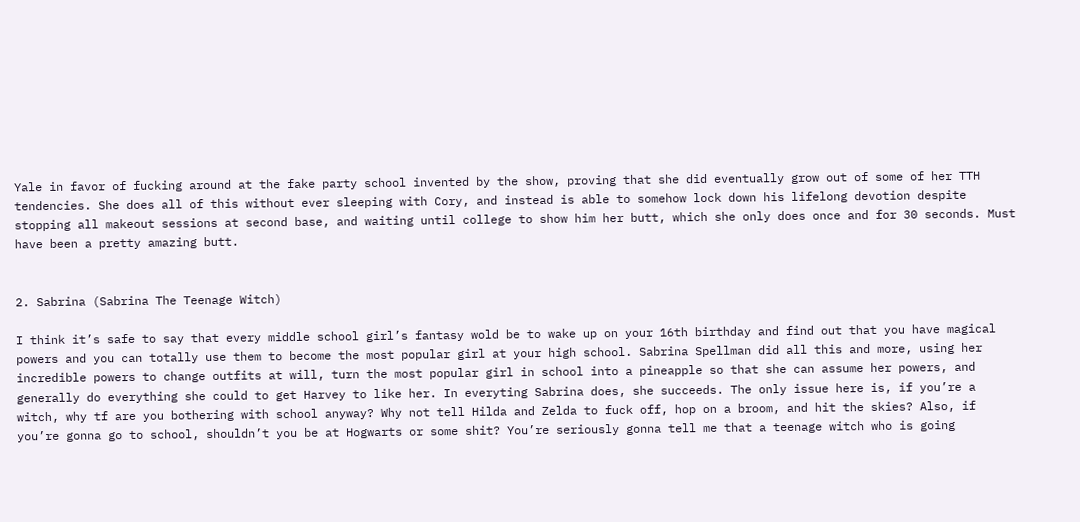Yale in favor of fucking around at the fake party school invented by the show, proving that she did eventually grow out of some of her TTH tendencies. She does all of this without ever sleeping with Cory, and instead is able to somehow lock down his lifelong devotion despite stopping all makeout sessions at second base, and waiting until college to show him her butt, which she only does once and for 30 seconds. Must have been a pretty amazing butt.


2. Sabrina (Sabrina The Teenage Witch)

I think it’s safe to say that every middle school girl’s fantasy wold be to wake up on your 16th birthday and find out that you have magical powers and you can totally use them to become the most popular girl at your high school. Sabrina Spellman did all this and more, using her incredible powers to change outfits at will, turn the most popular girl in school into a pineapple so that she can assume her powers, and generally do everything she could to get Harvey to like her. In everyting Sabrina does, she succeeds. The only issue here is, if you’re a witch, why tf are you bothering with school anyway? Why not tell Hilda and Zelda to fuck off, hop on a broom, and hit the skies? Also, if you’re gonna go to school, shouldn’t you be at Hogwarts or some shit? You’re seriously gonna tell me that a teenage witch who is going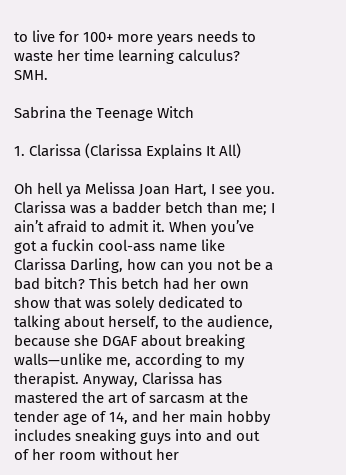to live for 100+ more years needs to waste her time learning calculus? SMH.

Sabrina the Teenage Witch

1. Clarissa (Clarissa Explains It All)

Oh hell ya Melissa Joan Hart, I see you. Clarissa was a badder betch than me; I ain’t afraid to admit it. When you’ve got a fuckin cool-ass name like Clarissa Darling, how can you not be a bad bitch? This betch had her own show that was solely dedicated to talking about herself, to the audience, because she DGAF about breaking walls—unlike me, according to my therapist. Anyway, Clarissa has mastered the art of sarcasm at the tender age of 14, and her main hobby includes sneaking guys into and out of her room without her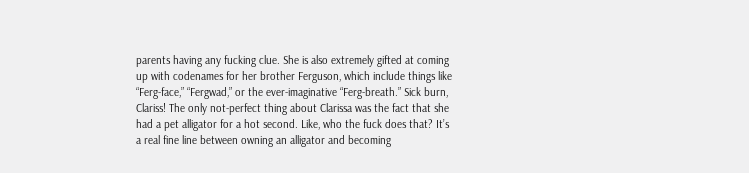parents having any fucking clue. She is also extremely gifted at coming up with codenames for her brother Ferguson, which include things like “Ferg-face,” “Fergwad,” or the ever-imaginative “Ferg-breath.” Sick burn, Clariss! The only not-perfect thing about Clarissa was the fact that she had a pet alligator for a hot second. Like, who the fuck does that? It’s a real fine line between owning an alligator and becoming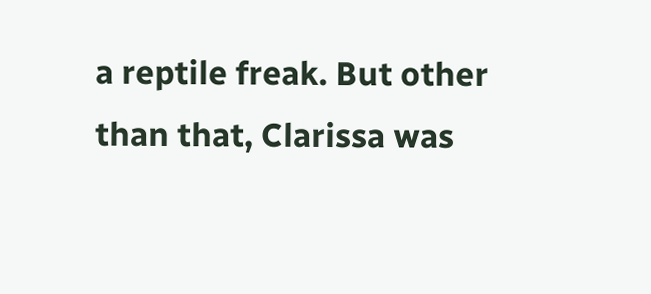a reptile freak. But other than that, Clarissa was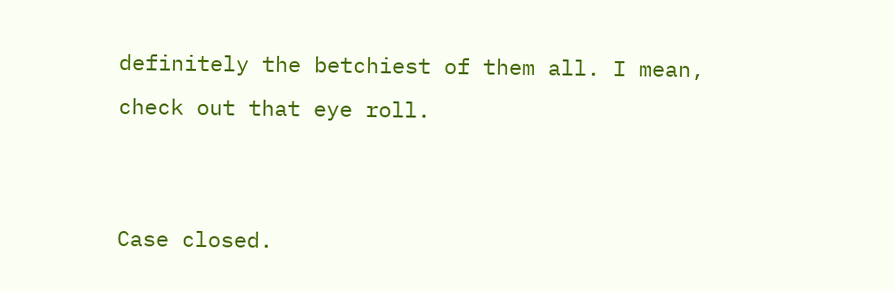definitely the betchiest of them all. I mean, check out that eye roll.


Case closed.